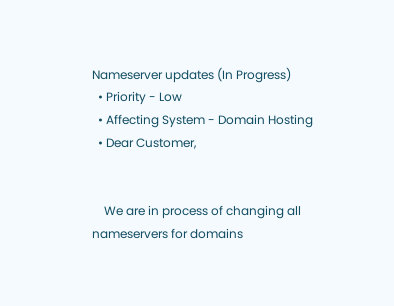Nameserver updates (In Progress)
  • Priority - Low
  • Affecting System - Domain Hosting
  • Dear Customer,


    We are in process of changing all nameservers for domains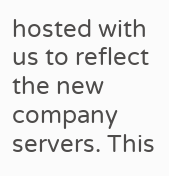hosted with us to reflect the new company servers. This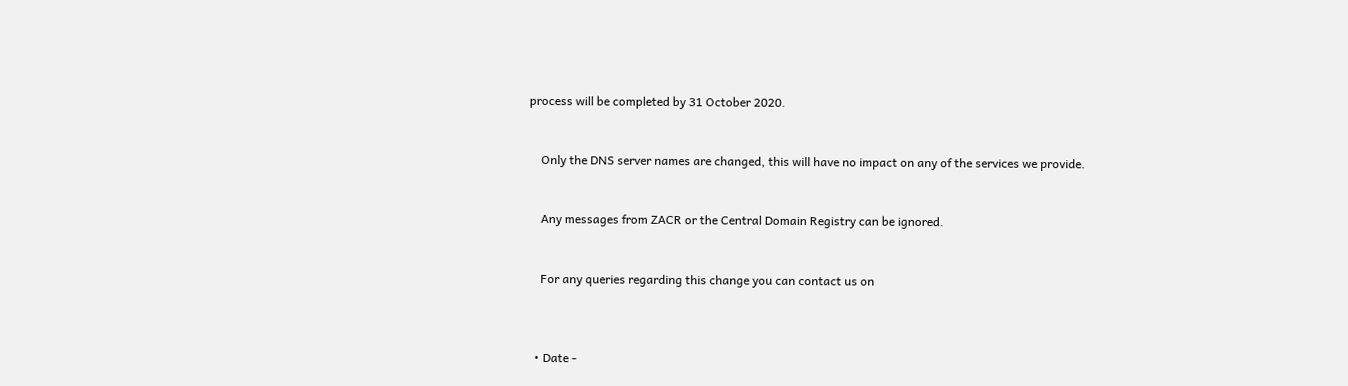process will be completed by 31 October 2020.


    Only the DNS server names are changed, this will have no impact on any of the services we provide.


    Any messages from ZACR or the Central Domain Registry can be ignored.


    For any queries regarding this change you can contact us on



  • Date -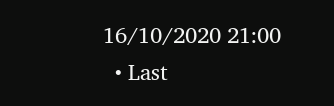16/10/2020 21:00
  • Last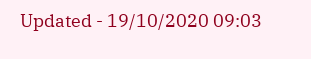Updated - 19/10/2020 09:03